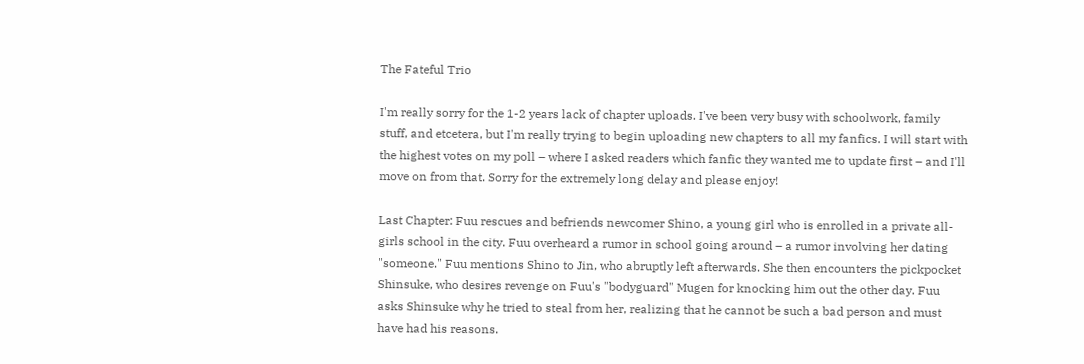The Fateful Trio

I'm really sorry for the 1-2 years lack of chapter uploads. I've been very busy with schoolwork, family stuff, and etcetera, but I'm really trying to begin uploading new chapters to all my fanfics. I will start with the highest votes on my poll – where I asked readers which fanfic they wanted me to update first – and I'll move on from that. Sorry for the extremely long delay and please enjoy!

Last Chapter: Fuu rescues and befriends newcomer Shino, a young girl who is enrolled in a private all-girls school in the city. Fuu overheard a rumor in school going around – a rumor involving her dating "someone." Fuu mentions Shino to Jin, who abruptly left afterwards. She then encounters the pickpocket Shinsuke, who desires revenge on Fuu's "bodyguard" Mugen for knocking him out the other day. Fuu asks Shinsuke why he tried to steal from her, realizing that he cannot be such a bad person and must have had his reasons.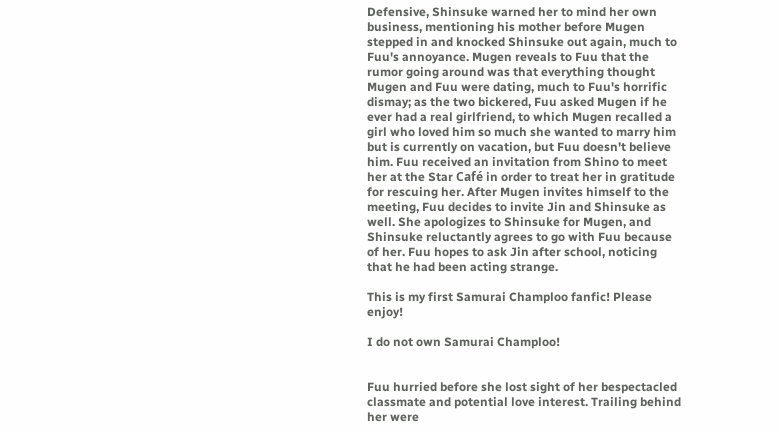Defensive, Shinsuke warned her to mind her own business, mentioning his mother before Mugen stepped in and knocked Shinsuke out again, much to Fuu's annoyance. Mugen reveals to Fuu that the rumor going around was that everything thought Mugen and Fuu were dating, much to Fuu's horrific dismay; as the two bickered, Fuu asked Mugen if he ever had a real girlfriend, to which Mugen recalled a girl who loved him so much she wanted to marry him but is currently on vacation, but Fuu doesn't believe him. Fuu received an invitation from Shino to meet her at the Star Café in order to treat her in gratitude for rescuing her. After Mugen invites himself to the meeting, Fuu decides to invite Jin and Shinsuke as well. She apologizes to Shinsuke for Mugen, and Shinsuke reluctantly agrees to go with Fuu because of her. Fuu hopes to ask Jin after school, noticing that he had been acting strange.

This is my first Samurai Champloo fanfic! Please enjoy!

I do not own Samurai Champloo!


Fuu hurried before she lost sight of her bespectacled classmate and potential love interest. Trailing behind her were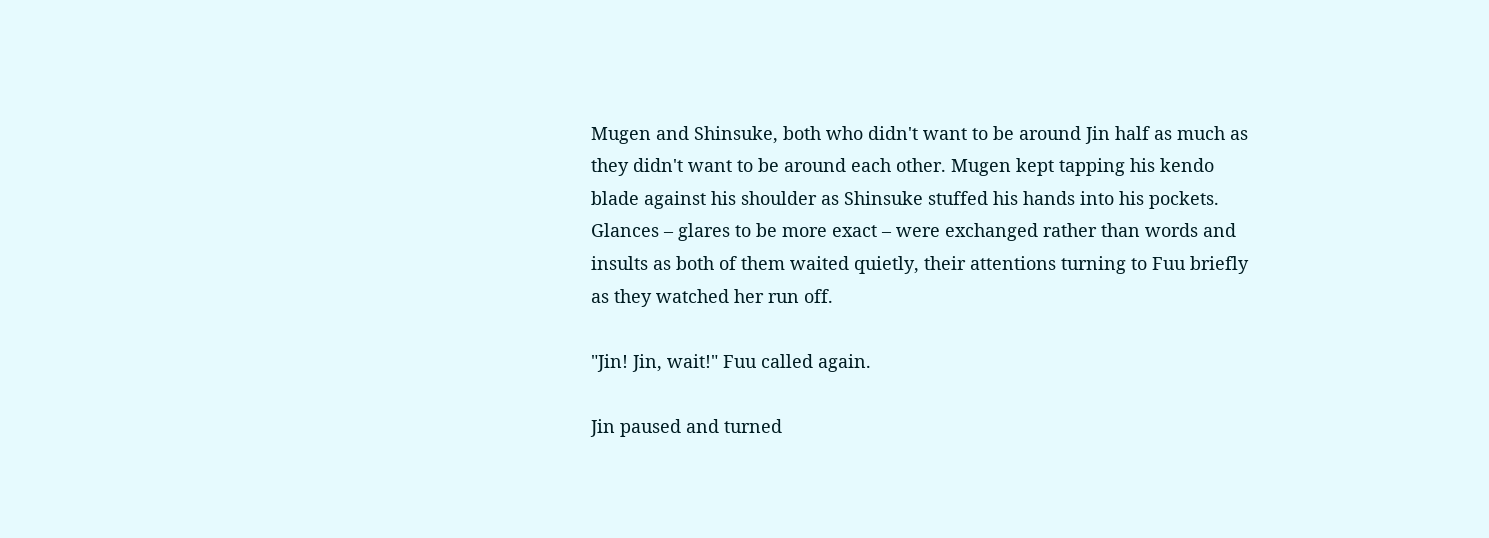Mugen and Shinsuke, both who didn't want to be around Jin half as much as they didn't want to be around each other. Mugen kept tapping his kendo blade against his shoulder as Shinsuke stuffed his hands into his pockets. Glances – glares to be more exact – were exchanged rather than words and insults as both of them waited quietly, their attentions turning to Fuu briefly as they watched her run off.

"Jin! Jin, wait!" Fuu called again.

Jin paused and turned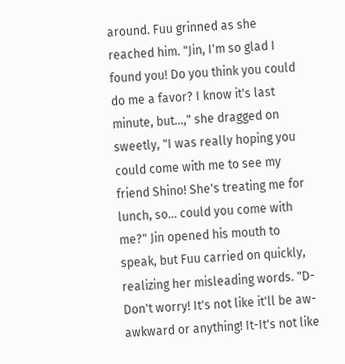around. Fuu grinned as she reached him. "Jin, I'm so glad I found you! Do you think you could do me a favor? I know it's last minute, but...," she dragged on sweetly, "I was really hoping you could come with me to see my friend Shino! She's treating me for lunch, so... could you come with me?" Jin opened his mouth to speak, but Fuu carried on quickly, realizing her misleading words. "D-Don't worry! It's not like it'll be aw-awkward or anything! It-It's not like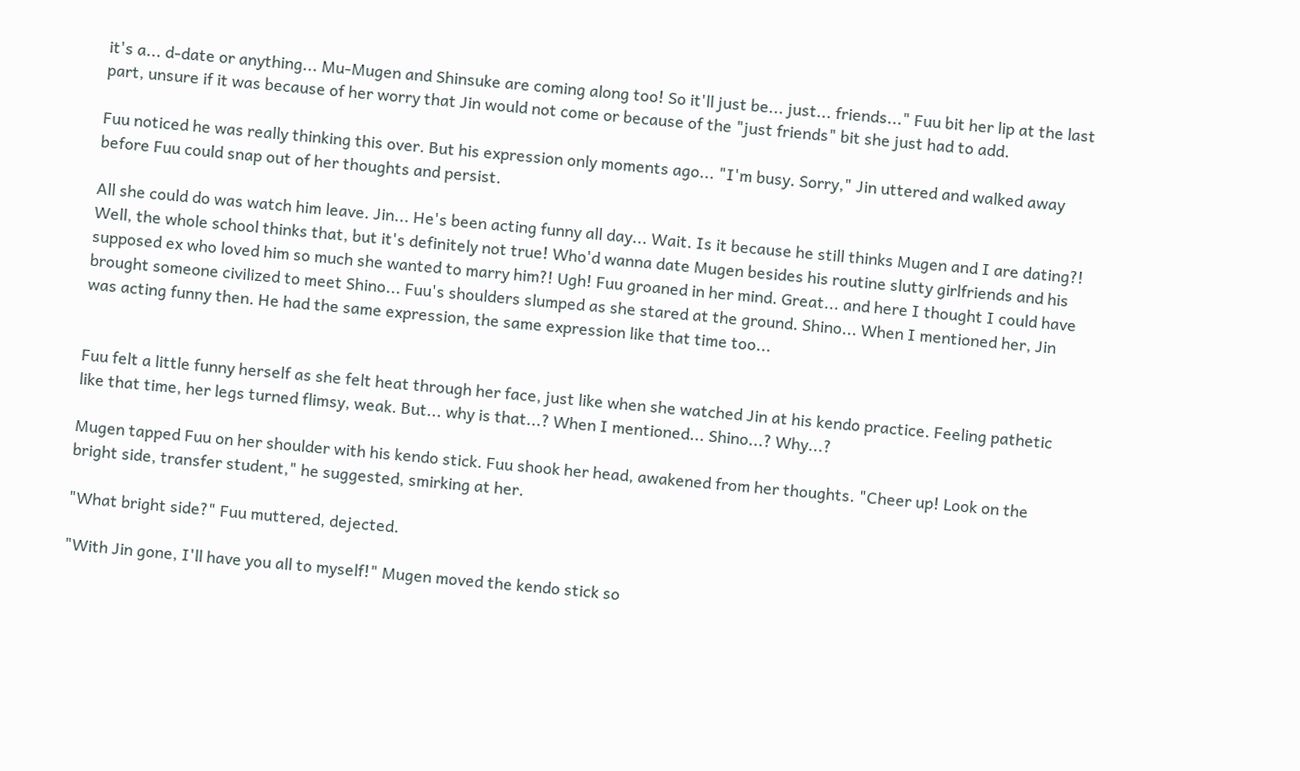it's a... d-date or anything... Mu-Mugen and Shinsuke are coming along too! So it'll just be... just... friends..." Fuu bit her lip at the last part, unsure if it was because of her worry that Jin would not come or because of the "just friends" bit she just had to add.

Fuu noticed he was really thinking this over. But his expression only moments ago... "I'm busy. Sorry," Jin uttered and walked away before Fuu could snap out of her thoughts and persist.

All she could do was watch him leave. Jin... He's been acting funny all day... Wait. Is it because he still thinks Mugen and I are dating?! Well, the whole school thinks that, but it's definitely not true! Who'd wanna date Mugen besides his routine slutty girlfriends and his supposed ex who loved him so much she wanted to marry him?! Ugh! Fuu groaned in her mind. Great... and here I thought I could have brought someone civilized to meet Shino... Fuu's shoulders slumped as she stared at the ground. Shino... When I mentioned her, Jin was acting funny then. He had the same expression, the same expression like that time too...


Fuu felt a little funny herself as she felt heat through her face, just like when she watched Jin at his kendo practice. Feeling pathetic like that time, her legs turned flimsy, weak. But... why is that...? When I mentioned... Shino...? Why...?

Mugen tapped Fuu on her shoulder with his kendo stick. Fuu shook her head, awakened from her thoughts. "Cheer up! Look on the bright side, transfer student," he suggested, smirking at her.

"What bright side?" Fuu muttered, dejected.

"With Jin gone, I'll have you all to myself!" Mugen moved the kendo stick so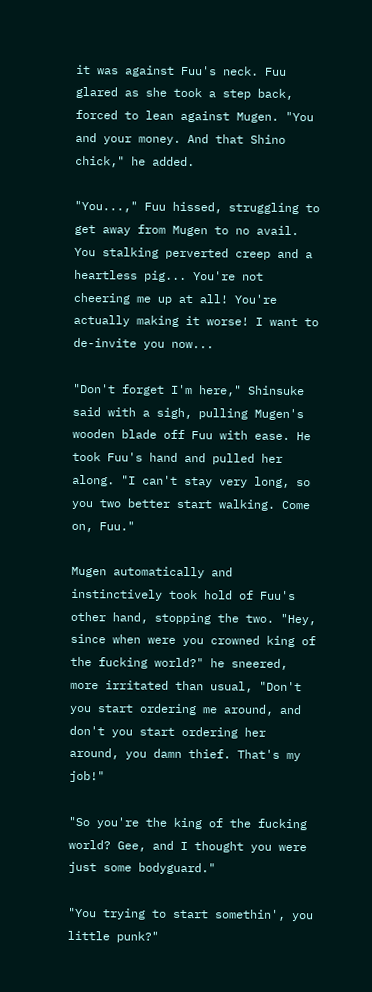it was against Fuu's neck. Fuu glared as she took a step back, forced to lean against Mugen. "You and your money. And that Shino chick," he added.

"You...," Fuu hissed, struggling to get away from Mugen to no avail. You stalking perverted creep and a heartless pig... You're not cheering me up at all! You're actually making it worse! I want to de-invite you now...

"Don't forget I'm here," Shinsuke said with a sigh, pulling Mugen's wooden blade off Fuu with ease. He took Fuu's hand and pulled her along. "I can't stay very long, so you two better start walking. Come on, Fuu."

Mugen automatically and instinctively took hold of Fuu's other hand, stopping the two. "Hey, since when were you crowned king of the fucking world?" he sneered, more irritated than usual, "Don't you start ordering me around, and don't you start ordering her around, you damn thief. That's my job!"

"So you're the king of the fucking world? Gee, and I thought you were just some bodyguard."

"You trying to start somethin', you little punk?"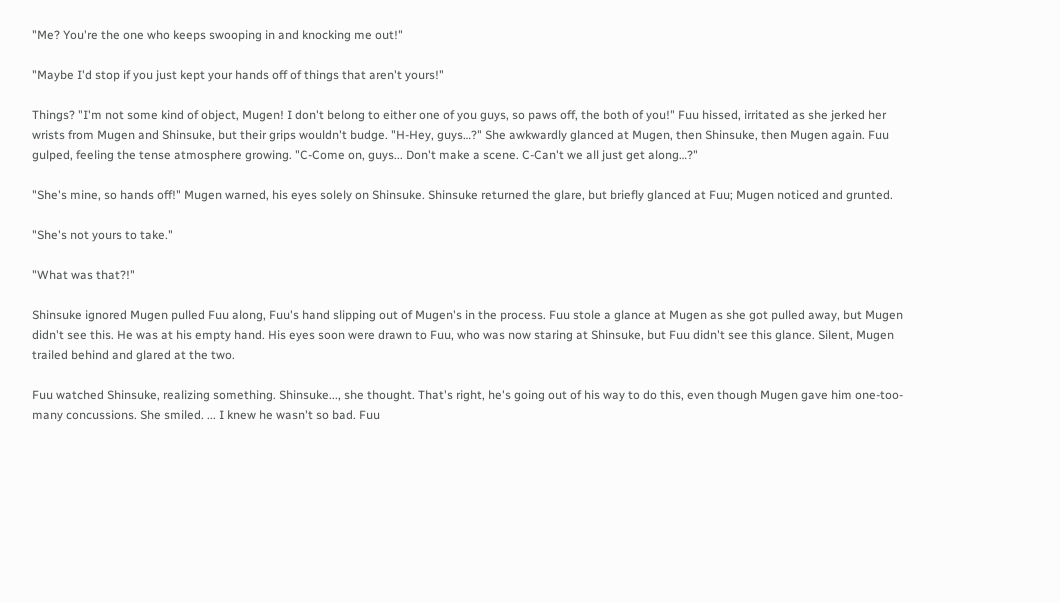"Me? You're the one who keeps swooping in and knocking me out!"

"Maybe I'd stop if you just kept your hands off of things that aren't yours!"

Things? "I'm not some kind of object, Mugen! I don't belong to either one of you guys, so paws off, the both of you!" Fuu hissed, irritated as she jerked her wrists from Mugen and Shinsuke, but their grips wouldn't budge. "H-Hey, guys…?" She awkwardly glanced at Mugen, then Shinsuke, then Mugen again. Fuu gulped, feeling the tense atmosphere growing. "C-Come on, guys... Don't make a scene. C-Can't we all just get along…?"

"She's mine, so hands off!" Mugen warned, his eyes solely on Shinsuke. Shinsuke returned the glare, but briefly glanced at Fuu; Mugen noticed and grunted.

"She's not yours to take."

"What was that?!"

Shinsuke ignored Mugen pulled Fuu along, Fuu's hand slipping out of Mugen's in the process. Fuu stole a glance at Mugen as she got pulled away, but Mugen didn't see this. He was at his empty hand. His eyes soon were drawn to Fuu, who was now staring at Shinsuke, but Fuu didn't see this glance. Silent, Mugen trailed behind and glared at the two.

Fuu watched Shinsuke, realizing something. Shinsuke..., she thought. That's right, he's going out of his way to do this, even though Mugen gave him one-too-many concussions. She smiled. ... I knew he wasn't so bad. Fuu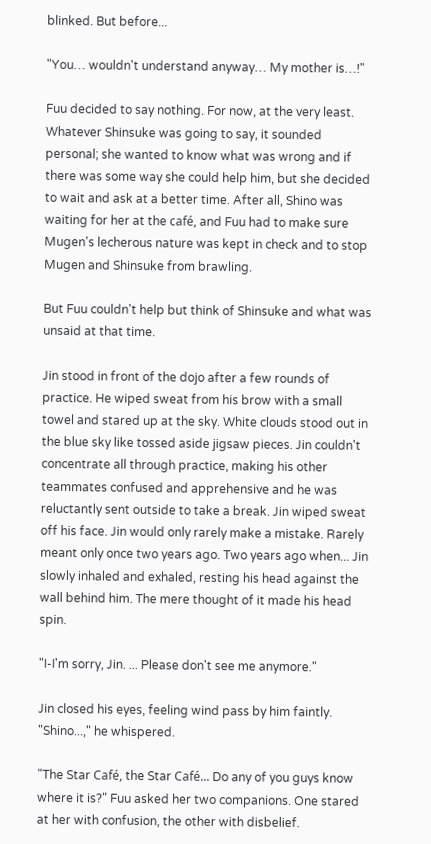blinked. But before...

"You… wouldn't understand anyway… My mother is…!"

Fuu decided to say nothing. For now, at the very least. Whatever Shinsuke was going to say, it sounded personal; she wanted to know what was wrong and if there was some way she could help him, but she decided to wait and ask at a better time. After all, Shino was waiting for her at the café, and Fuu had to make sure Mugen's lecherous nature was kept in check and to stop Mugen and Shinsuke from brawling.

But Fuu couldn't help but think of Shinsuke and what was unsaid at that time.

Jin stood in front of the dojo after a few rounds of practice. He wiped sweat from his brow with a small towel and stared up at the sky. White clouds stood out in the blue sky like tossed aside jigsaw pieces. Jin couldn't concentrate all through practice, making his other teammates confused and apprehensive and he was reluctantly sent outside to take a break. Jin wiped sweat off his face. Jin would only rarely make a mistake. Rarely meant only once two years ago. Two years ago when... Jin slowly inhaled and exhaled, resting his head against the wall behind him. The mere thought of it made his head spin.

"I-I'm sorry, Jin. ... Please don't see me anymore."

Jin closed his eyes, feeling wind pass by him faintly. "Shino...," he whispered.

"The Star Café, the Star Café... Do any of you guys know where it is?" Fuu asked her two companions. One stared at her with confusion, the other with disbelief.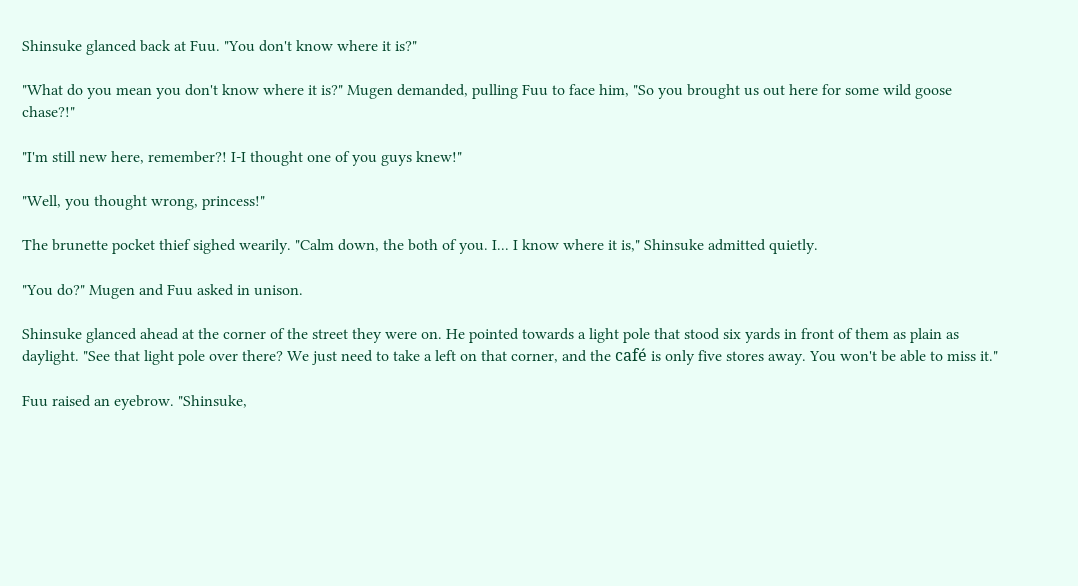Shinsuke glanced back at Fuu. "You don't know where it is?"

"What do you mean you don't know where it is?" Mugen demanded, pulling Fuu to face him, "So you brought us out here for some wild goose chase?!"

"I'm still new here, remember?! I-I thought one of you guys knew!"

"Well, you thought wrong, princess!"

The brunette pocket thief sighed wearily. "Calm down, the both of you. I... I know where it is," Shinsuke admitted quietly.

"You do?" Mugen and Fuu asked in unison.

Shinsuke glanced ahead at the corner of the street they were on. He pointed towards a light pole that stood six yards in front of them as plain as daylight. "See that light pole over there? We just need to take a left on that corner, and the café is only five stores away. You won't be able to miss it."

Fuu raised an eyebrow. "Shinsuke,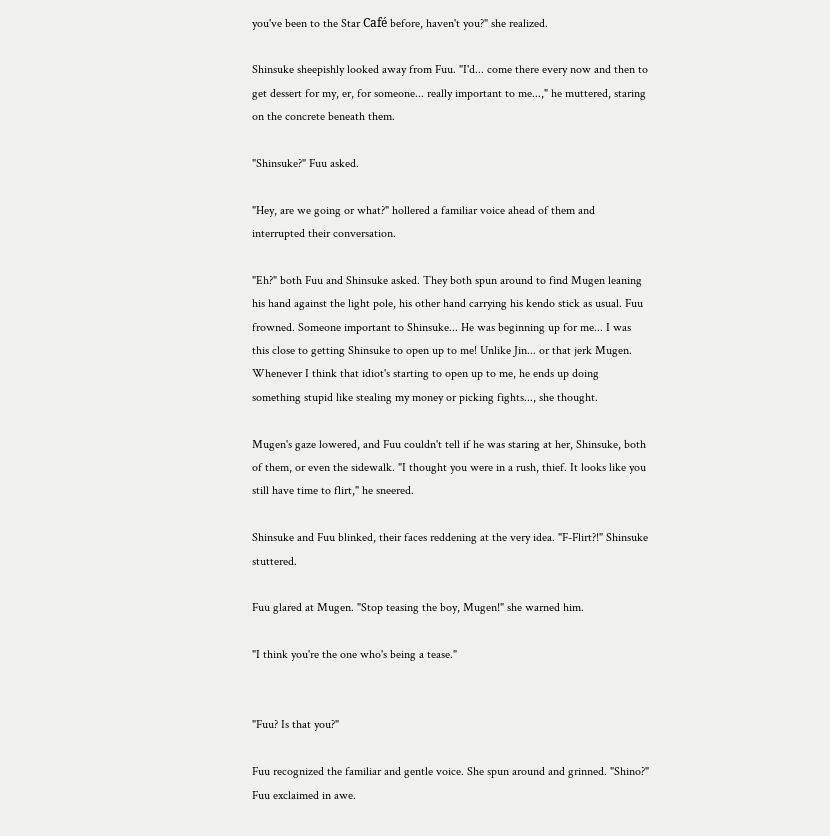you've been to the Star Café before, haven't you?" she realized.

Shinsuke sheepishly looked away from Fuu. "I'd... come there every now and then to get dessert for my, er, for someone... really important to me...," he muttered, staring on the concrete beneath them.

"Shinsuke?" Fuu asked.

"Hey, are we going or what?" hollered a familiar voice ahead of them and interrupted their conversation.

"Eh?" both Fuu and Shinsuke asked. They both spun around to find Mugen leaning his hand against the light pole, his other hand carrying his kendo stick as usual. Fuu frowned. Someone important to Shinsuke... He was beginning up for me... I was this close to getting Shinsuke to open up to me! Unlike Jin... or that jerk Mugen. Whenever I think that idiot's starting to open up to me, he ends up doing something stupid like stealing my money or picking fights..., she thought.

Mugen's gaze lowered, and Fuu couldn't tell if he was staring at her, Shinsuke, both of them, or even the sidewalk. "I thought you were in a rush, thief. It looks like you still have time to flirt," he sneered.

Shinsuke and Fuu blinked, their faces reddening at the very idea. "F-Flirt?!" Shinsuke stuttered.

Fuu glared at Mugen. "Stop teasing the boy, Mugen!" she warned him.

"I think you're the one who's being a tease."


"Fuu? Is that you?"

Fuu recognized the familiar and gentle voice. She spun around and grinned. "Shino?" Fuu exclaimed in awe.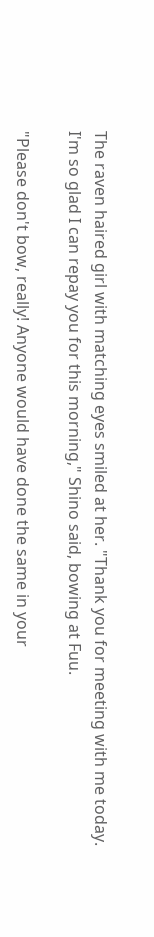The raven haired girl with matching eyes smiled at her. "Thank you for meeting with me today. I'm so glad I can repay you for this morning," Shino said, bowing at Fuu.

"Please don't bow, really! Anyone would have done the same in your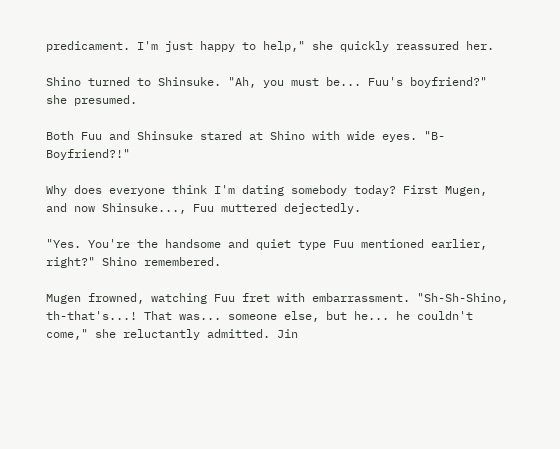predicament. I'm just happy to help," she quickly reassured her.

Shino turned to Shinsuke. "Ah, you must be... Fuu's boyfriend?" she presumed.

Both Fuu and Shinsuke stared at Shino with wide eyes. "B-Boyfriend?!"

Why does everyone think I'm dating somebody today? First Mugen, and now Shinsuke..., Fuu muttered dejectedly.

"Yes. You're the handsome and quiet type Fuu mentioned earlier, right?" Shino remembered.

Mugen frowned, watching Fuu fret with embarrassment. "Sh-Sh-Shino, th-that's...! That was... someone else, but he... he couldn't come," she reluctantly admitted. Jin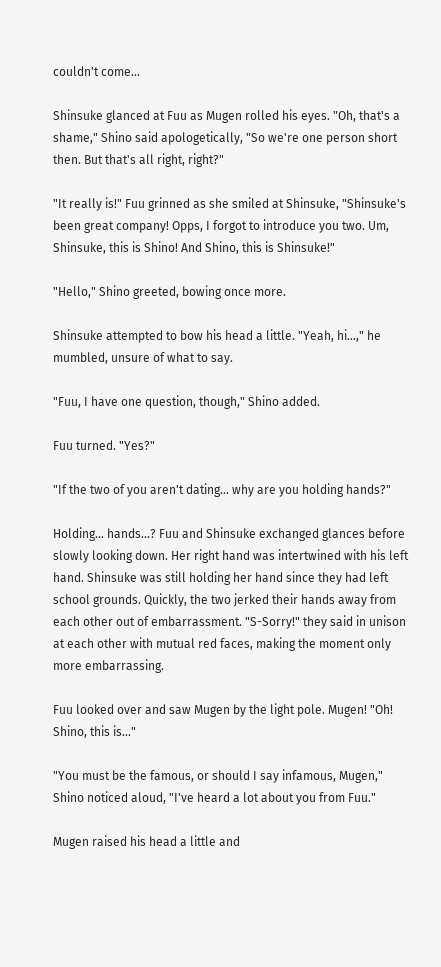couldn't come...

Shinsuke glanced at Fuu as Mugen rolled his eyes. "Oh, that's a shame," Shino said apologetically, "So we're one person short then. But that's all right, right?"

"It really is!" Fuu grinned as she smiled at Shinsuke, "Shinsuke's been great company! Opps, I forgot to introduce you two. Um, Shinsuke, this is Shino! And Shino, this is Shinsuke!"

"Hello," Shino greeted, bowing once more.

Shinsuke attempted to bow his head a little. "Yeah, hi...," he mumbled, unsure of what to say.

"Fuu, I have one question, though," Shino added.

Fuu turned. "Yes?"

"If the two of you aren't dating... why are you holding hands?"

Holding... hands...? Fuu and Shinsuke exchanged glances before slowly looking down. Her right hand was intertwined with his left hand. Shinsuke was still holding her hand since they had left school grounds. Quickly, the two jerked their hands away from each other out of embarrassment. "S-Sorry!" they said in unison at each other with mutual red faces, making the moment only more embarrassing.

Fuu looked over and saw Mugen by the light pole. Mugen! "Oh! Shino, this is..."

"You must be the famous, or should I say infamous, Mugen," Shino noticed aloud, "I've heard a lot about you from Fuu."

Mugen raised his head a little and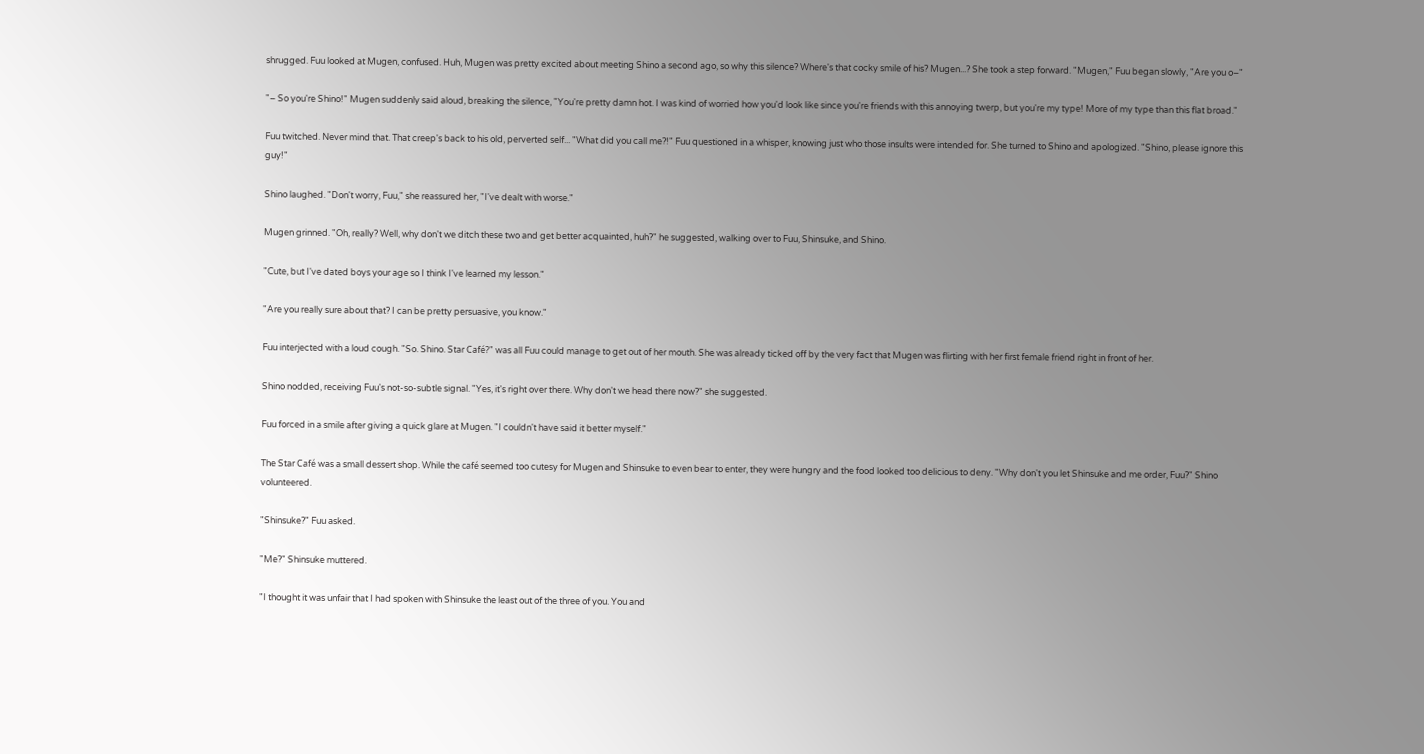shrugged. Fuu looked at Mugen, confused. Huh, Mugen was pretty excited about meeting Shino a second ago, so why this silence? Where's that cocky smile of his? Mugen...? She took a step forward. "Mugen," Fuu began slowly, "Are you o–"

"– So you're Shino!" Mugen suddenly said aloud, breaking the silence, "You're pretty damn hot. I was kind of worried how you'd look like since you're friends with this annoying twerp, but you're my type! More of my type than this flat broad."

Fuu twitched. Never mind that. That creep's back to his old, perverted self... "What did you call me?!" Fuu questioned in a whisper, knowing just who those insults were intended for. She turned to Shino and apologized. "Shino, please ignore this guy!"

Shino laughed. "Don't worry, Fuu," she reassured her, "I've dealt with worse."

Mugen grinned. "Oh, really? Well, why don't we ditch these two and get better acquainted, huh?" he suggested, walking over to Fuu, Shinsuke, and Shino.

"Cute, but I've dated boys your age so I think I've learned my lesson."

"Are you really sure about that? I can be pretty persuasive, you know."

Fuu interjected with a loud cough. "So. Shino. Star Café?" was all Fuu could manage to get out of her mouth. She was already ticked off by the very fact that Mugen was flirting with her first female friend right in front of her.

Shino nodded, receiving Fuu's not-so-subtle signal. "Yes, it's right over there. Why don't we head there now?" she suggested.

Fuu forced in a smile after giving a quick glare at Mugen. "I couldn't have said it better myself."

The Star Café was a small dessert shop. While the café seemed too cutesy for Mugen and Shinsuke to even bear to enter, they were hungry and the food looked too delicious to deny. "Why don't you let Shinsuke and me order, Fuu?" Shino volunteered.

"Shinsuke?" Fuu asked.

"Me?" Shinsuke muttered.

"I thought it was unfair that I had spoken with Shinsuke the least out of the three of you. You and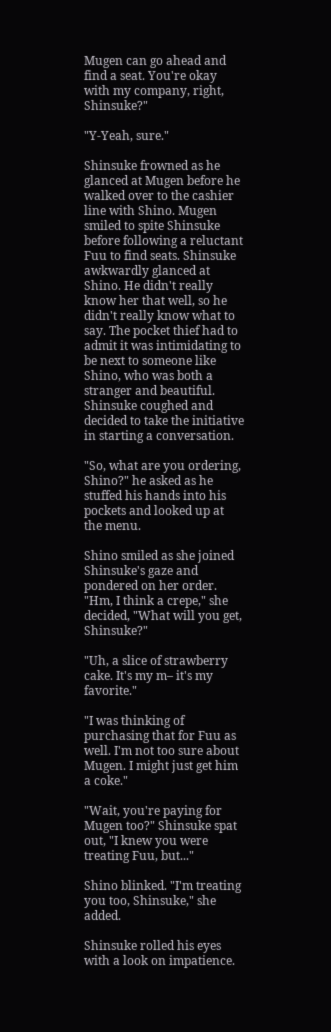Mugen can go ahead and find a seat. You're okay with my company, right, Shinsuke?"

"Y-Yeah, sure."

Shinsuke frowned as he glanced at Mugen before he walked over to the cashier line with Shino. Mugen smiled to spite Shinsuke before following a reluctant Fuu to find seats. Shinsuke awkwardly glanced at Shino. He didn't really know her that well, so he didn't really know what to say. The pocket thief had to admit it was intimidating to be next to someone like Shino, who was both a stranger and beautiful. Shinsuke coughed and decided to take the initiative in starting a conversation.

"So, what are you ordering, Shino?" he asked as he stuffed his hands into his pockets and looked up at the menu.

Shino smiled as she joined Shinsuke's gaze and pondered on her order. "Hm, I think a crepe," she decided, "What will you get, Shinsuke?"

"Uh, a slice of strawberry cake. It's my m– it's my favorite."

"I was thinking of purchasing that for Fuu as well. I'm not too sure about Mugen. I might just get him a coke."

"Wait, you're paying for Mugen too?" Shinsuke spat out, "I knew you were treating Fuu, but..."

Shino blinked. "I'm treating you too, Shinsuke," she added.

Shinsuke rolled his eyes with a look on impatience.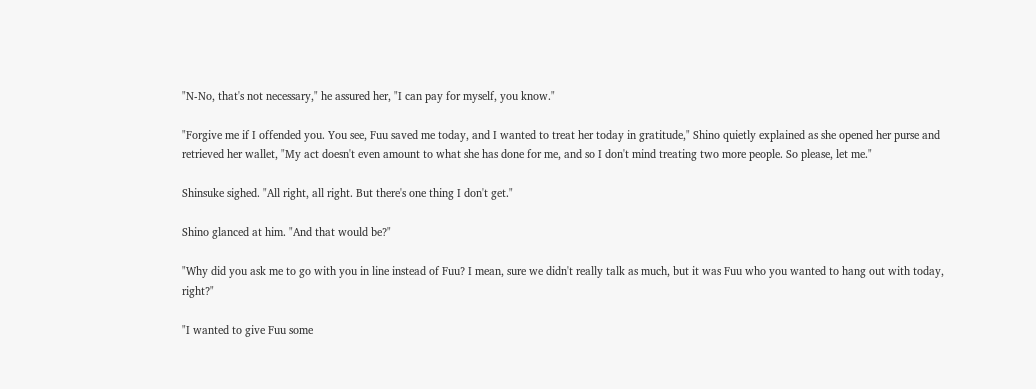"N-No, that's not necessary," he assured her, "I can pay for myself, you know."

"Forgive me if I offended you. You see, Fuu saved me today, and I wanted to treat her today in gratitude," Shino quietly explained as she opened her purse and retrieved her wallet, "My act doesn't even amount to what she has done for me, and so I don't mind treating two more people. So please, let me."

Shinsuke sighed. "All right, all right. But there's one thing I don't get."

Shino glanced at him. "And that would be?"

"Why did you ask me to go with you in line instead of Fuu? I mean, sure we didn't really talk as much, but it was Fuu who you wanted to hang out with today, right?"

"I wanted to give Fuu some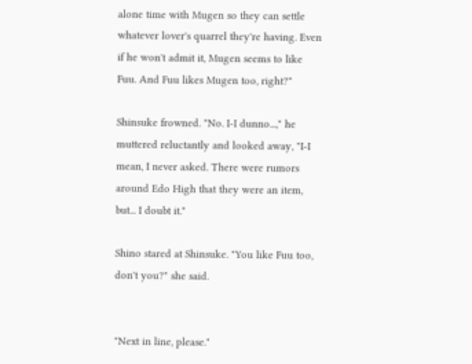alone time with Mugen so they can settle whatever lover's quarrel they're having. Even if he won't admit it, Mugen seems to like Fuu. And Fuu likes Mugen too, right?"

Shinsuke frowned. "No. I-I dunno...," he muttered reluctantly and looked away, "I-I mean, I never asked. There were rumors around Edo High that they were an item, but... I doubt it."

Shino stared at Shinsuke. "You like Fuu too, don't you?" she said.


"Next in line, please."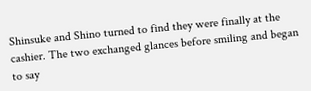Shinsuke and Shino turned to find they were finally at the cashier. The two exchanged glances before smiling and began to say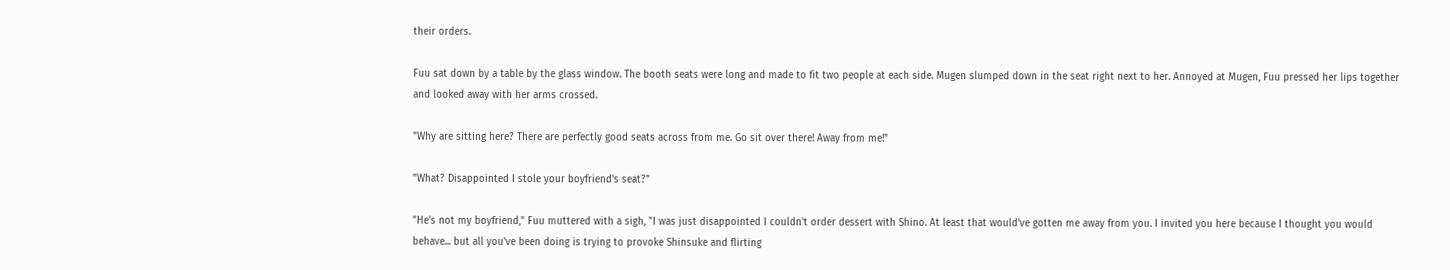their orders.

Fuu sat down by a table by the glass window. The booth seats were long and made to fit two people at each side. Mugen slumped down in the seat right next to her. Annoyed at Mugen, Fuu pressed her lips together and looked away with her arms crossed.

"Why are sitting here? There are perfectly good seats across from me. Go sit over there! Away from me!"

"What? Disappointed I stole your boyfriend's seat?"

"He's not my boyfriend," Fuu muttered with a sigh, "I was just disappointed I couldn't order dessert with Shino. At least that would've gotten me away from you. I invited you here because I thought you would behave... but all you've been doing is trying to provoke Shinsuke and flirting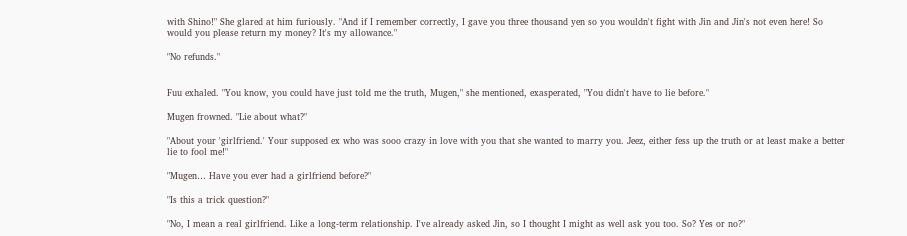with Shino!" She glared at him furiously. "And if I remember correctly, I gave you three thousand yen so you wouldn't fight with Jin and Jin's not even here! So would you please return my money? It's my allowance."

"No refunds."


Fuu exhaled. "You know, you could have just told me the truth, Mugen," she mentioned, exasperated, "You didn't have to lie before."

Mugen frowned. "Lie about what?"

"About your 'girlfriend.' Your supposed ex who was sooo crazy in love with you that she wanted to marry you. Jeez, either fess up the truth or at least make a better lie to fool me!"

"Mugen… Have you ever had a girlfriend before?"

"Is this a trick question?"

"No, I mean a real girlfriend. Like a long-term relationship. I've already asked Jin, so I thought I might as well ask you too. So? Yes or no?"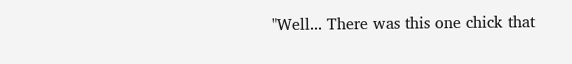"Well... There was this one chick that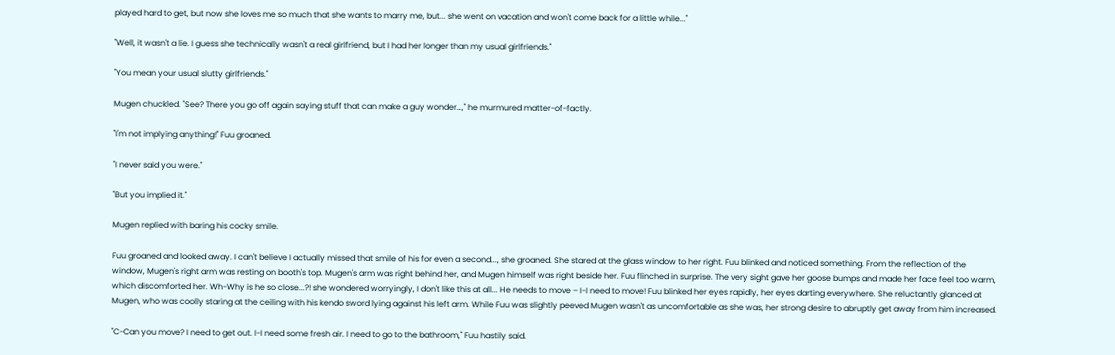played hard to get, but now she loves me so much that she wants to marry me, but... she went on vacation and won't come back for a little while..."

"Well, it wasn't a lie. I guess she technically wasn't a real girlfriend, but I had her longer than my usual girlfriends."

"You mean your usual slutty girlfriends."

Mugen chuckled. "See? There you go off again saying stuff that can make a guy wonder…," he murmured matter-of-factly.

"I'm not implying anything!" Fuu groaned.

"I never said you were."

"But you implied it."

Mugen replied with baring his cocky smile.

Fuu groaned and looked away. I can't believe I actually missed that smile of his for even a second..., she groaned. She stared at the glass window to her right. Fuu blinked and noticed something. From the reflection of the window, Mugen's right arm was resting on booth's top. Mugen's arm was right behind her, and Mugen himself was right beside her. Fuu flinched in surprise. The very sight gave her goose bumps and made her face feel too warm, which discomforted her. Wh-Why is he so close...?! she wondered worryingly, I don't like this at all... He needs to move – I-I need to move! Fuu blinked her eyes rapidly, her eyes darting everywhere. She reluctantly glanced at Mugen, who was coolly staring at the ceiling with his kendo sword lying against his left arm. While Fuu was slightly peeved Mugen wasn't as uncomfortable as she was, her strong desire to abruptly get away from him increased.

"C-Can you move? I need to get out. I-I need some fresh air. I need to go to the bathroom," Fuu hastily said.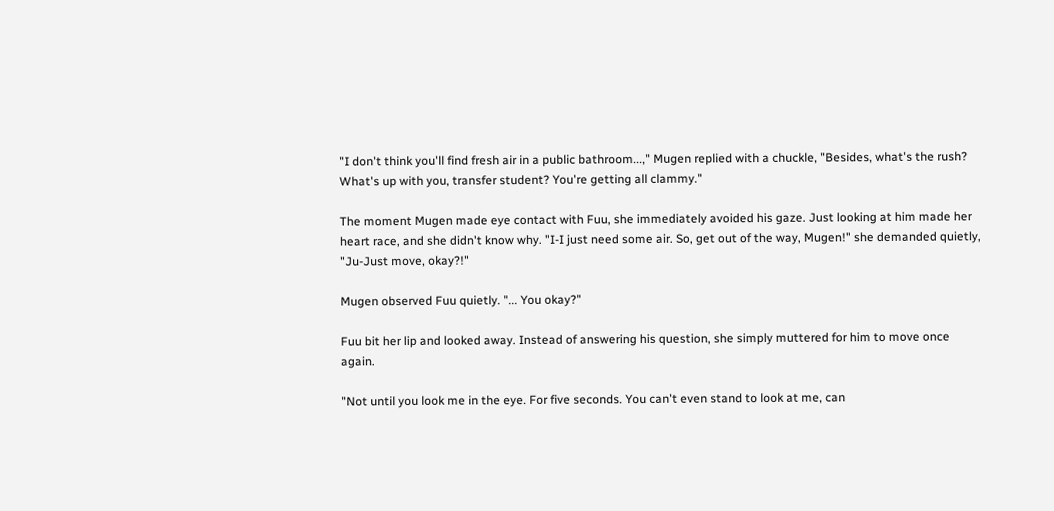"I don't think you'll find fresh air in a public bathroom...," Mugen replied with a chuckle, "Besides, what's the rush? What's up with you, transfer student? You're getting all clammy."

The moment Mugen made eye contact with Fuu, she immediately avoided his gaze. Just looking at him made her heart race, and she didn't know why. "I-I just need some air. So, get out of the way, Mugen!" she demanded quietly, "Ju-Just move, okay?!"

Mugen observed Fuu quietly. "... You okay?"

Fuu bit her lip and looked away. Instead of answering his question, she simply muttered for him to move once again.

"Not until you look me in the eye. For five seconds. You can't even stand to look at me, can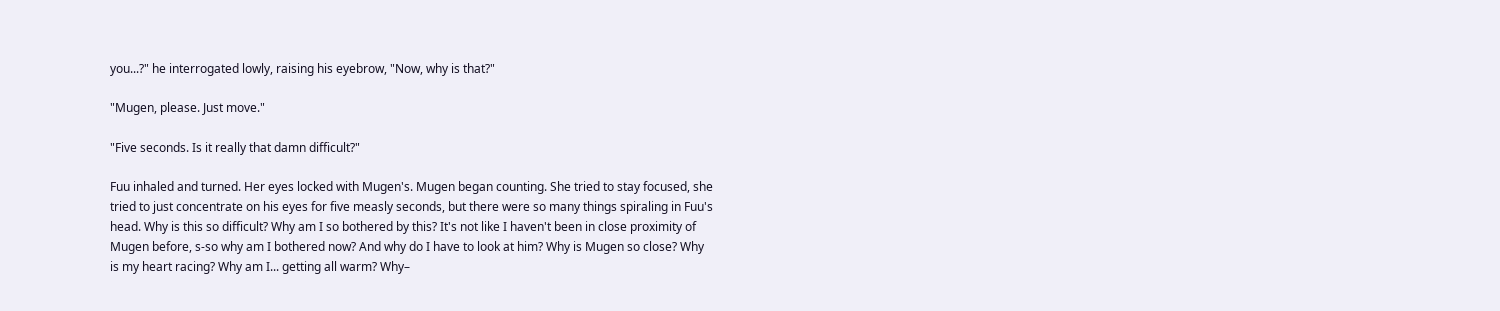you...?" he interrogated lowly, raising his eyebrow, "Now, why is that?"

"Mugen, please. Just move."

"Five seconds. Is it really that damn difficult?"

Fuu inhaled and turned. Her eyes locked with Mugen's. Mugen began counting. She tried to stay focused, she tried to just concentrate on his eyes for five measly seconds, but there were so many things spiraling in Fuu's head. Why is this so difficult? Why am I so bothered by this? It's not like I haven't been in close proximity of Mugen before, s-so why am I bothered now? And why do I have to look at him? Why is Mugen so close? Why is my heart racing? Why am I... getting all warm? Why–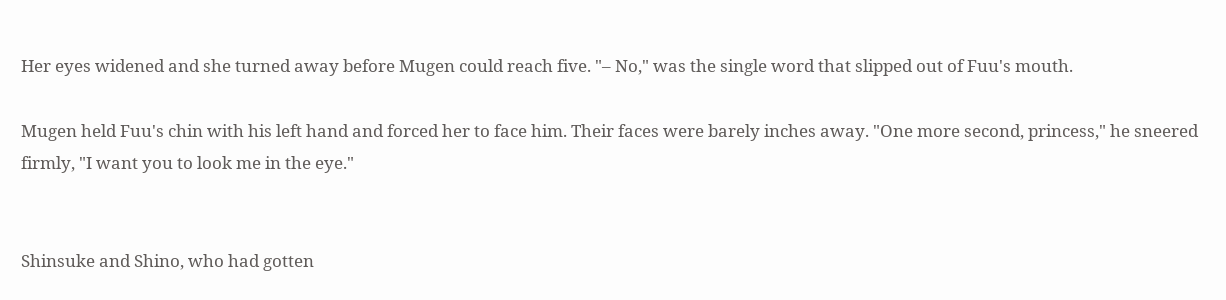Her eyes widened and she turned away before Mugen could reach five. "– No," was the single word that slipped out of Fuu's mouth.

Mugen held Fuu's chin with his left hand and forced her to face him. Their faces were barely inches away. "One more second, princess," he sneered firmly, "I want you to look me in the eye."


Shinsuke and Shino, who had gotten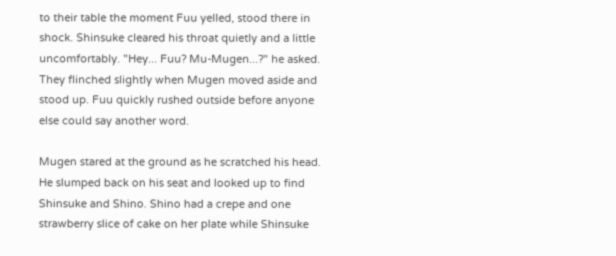to their table the moment Fuu yelled, stood there in shock. Shinsuke cleared his throat quietly and a little uncomfortably. "Hey... Fuu? Mu-Mugen...?" he asked. They flinched slightly when Mugen moved aside and stood up. Fuu quickly rushed outside before anyone else could say another word.

Mugen stared at the ground as he scratched his head. He slumped back on his seat and looked up to find Shinsuke and Shino. Shino had a crepe and one strawberry slice of cake on her plate while Shinsuke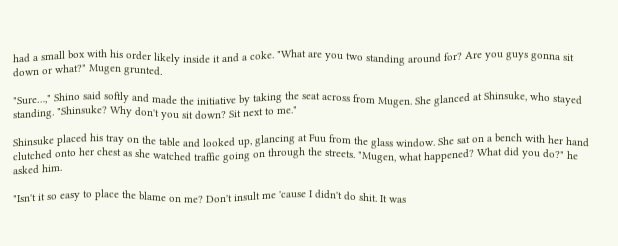had a small box with his order likely inside it and a coke. "What are you two standing around for? Are you guys gonna sit down or what?" Mugen grunted.

"Sure…," Shino said softly and made the initiative by taking the seat across from Mugen. She glanced at Shinsuke, who stayed standing. "Shinsuke? Why don't you sit down? Sit next to me."

Shinsuke placed his tray on the table and looked up, glancing at Fuu from the glass window. She sat on a bench with her hand clutched onto her chest as she watched traffic going on through the streets. "Mugen, what happened? What did you do?" he asked him.

"Isn't it so easy to place the blame on me? Don't insult me 'cause I didn't do shit. It was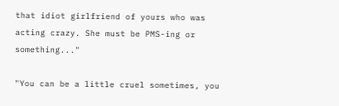that idiot girlfriend of yours who was acting crazy. She must be PMS-ing or something..."

"You can be a little cruel sometimes, you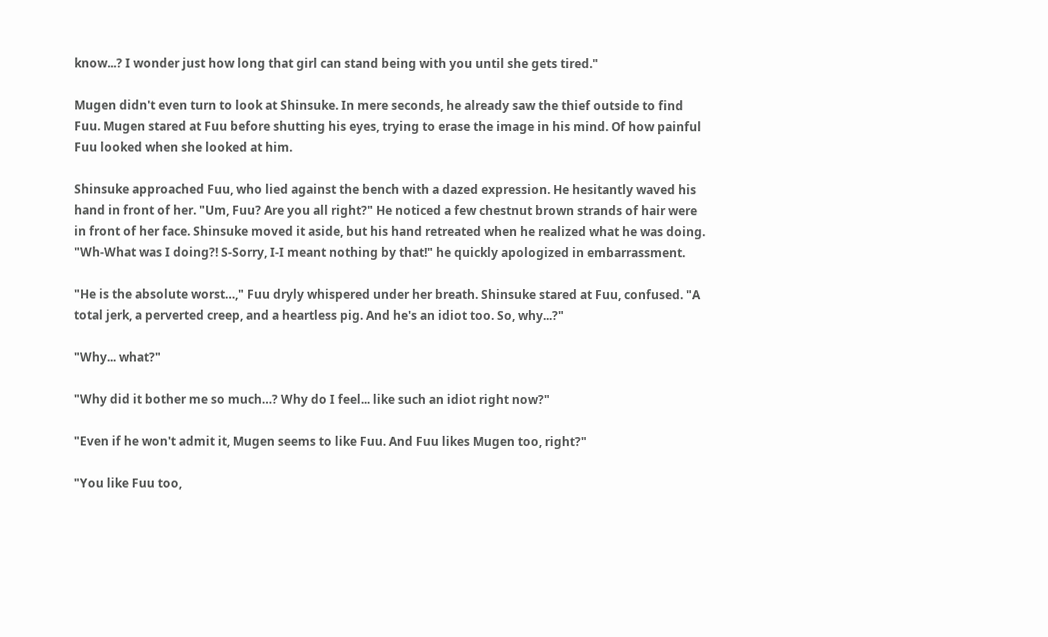know...? I wonder just how long that girl can stand being with you until she gets tired."

Mugen didn't even turn to look at Shinsuke. In mere seconds, he already saw the thief outside to find Fuu. Mugen stared at Fuu before shutting his eyes, trying to erase the image in his mind. Of how painful Fuu looked when she looked at him.

Shinsuke approached Fuu, who lied against the bench with a dazed expression. He hesitantly waved his hand in front of her. "Um, Fuu? Are you all right?" He noticed a few chestnut brown strands of hair were in front of her face. Shinsuke moved it aside, but his hand retreated when he realized what he was doing. "Wh-What was I doing?! S-Sorry, I-I meant nothing by that!" he quickly apologized in embarrassment.

"He is the absolute worst…," Fuu dryly whispered under her breath. Shinsuke stared at Fuu, confused. "A total jerk, a perverted creep, and a heartless pig. And he's an idiot too. So, why...?"

"Why... what?"

"Why did it bother me so much…? Why do I feel... like such an idiot right now?"

"Even if he won't admit it, Mugen seems to like Fuu. And Fuu likes Mugen too, right?"

"You like Fuu too,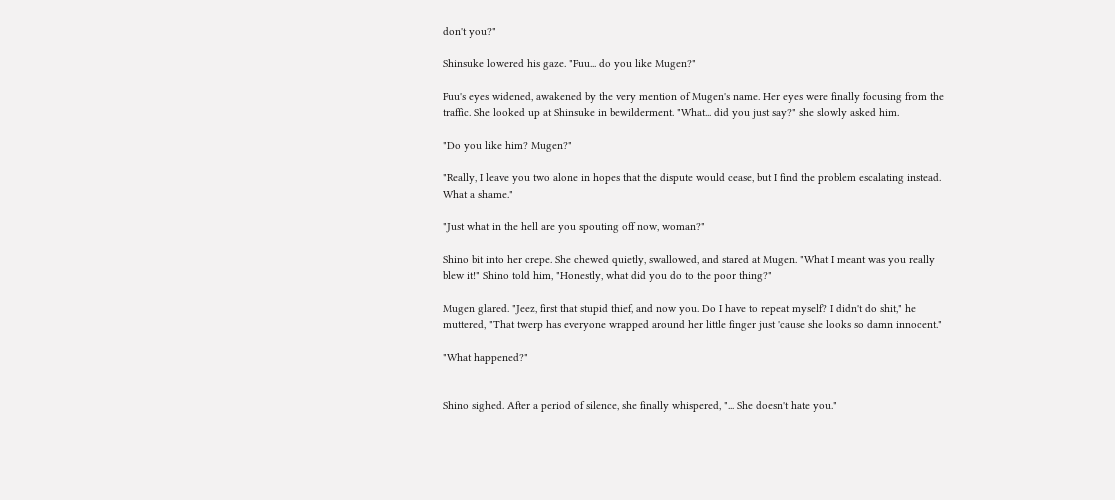don't you?"

Shinsuke lowered his gaze. "Fuu... do you like Mugen?"

Fuu's eyes widened, awakened by the very mention of Mugen's name. Her eyes were finally focusing from the traffic. She looked up at Shinsuke in bewilderment. "What... did you just say?" she slowly asked him.

"Do you like him? Mugen?"

"Really, I leave you two alone in hopes that the dispute would cease, but I find the problem escalating instead. What a shame."

"Just what in the hell are you spouting off now, woman?"

Shino bit into her crepe. She chewed quietly, swallowed, and stared at Mugen. "What I meant was you really blew it!" Shino told him, "Honestly, what did you do to the poor thing?"

Mugen glared. "Jeez, first that stupid thief, and now you. Do I have to repeat myself? I didn't do shit," he muttered, "That twerp has everyone wrapped around her little finger just 'cause she looks so damn innocent."

"What happened?"


Shino sighed. After a period of silence, she finally whispered, "... She doesn't hate you."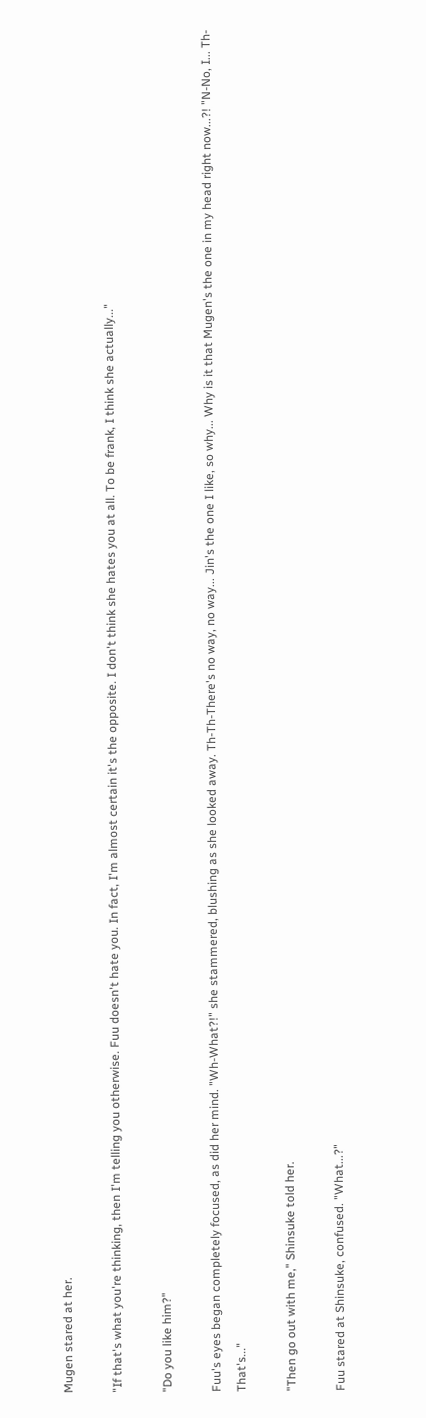Mugen stared at her.

"If that's what you're thinking, then I'm telling you otherwise. Fuu doesn't hate you. In fact, I'm almost certain it's the opposite. I don't think she hates you at all. To be frank, I think she actually..."

"Do you like him?"

Fuu's eyes began completely focused, as did her mind. "Wh-What?!" she stammered, blushing as she looked away. Th-Th-There's no way, no way... Jin's the one I like, so why... Why is it that Mugen's the one in my head right now...?! "N-No, I... Th-That's..."

"Then go out with me," Shinsuke told her.

Fuu stared at Shinsuke, confused. "What...?"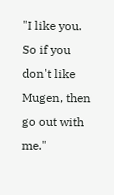"I like you. So if you don't like Mugen, then go out with me."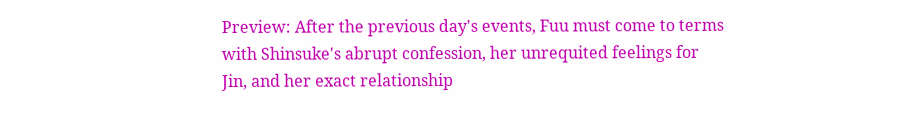Preview: After the previous day's events, Fuu must come to terms with Shinsuke's abrupt confession, her unrequited feelings for Jin, and her exact relationship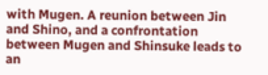with Mugen. A reunion between Jin and Shino, and a confrontation between Mugen and Shinsuke leads to an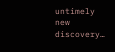untimely new discovery…